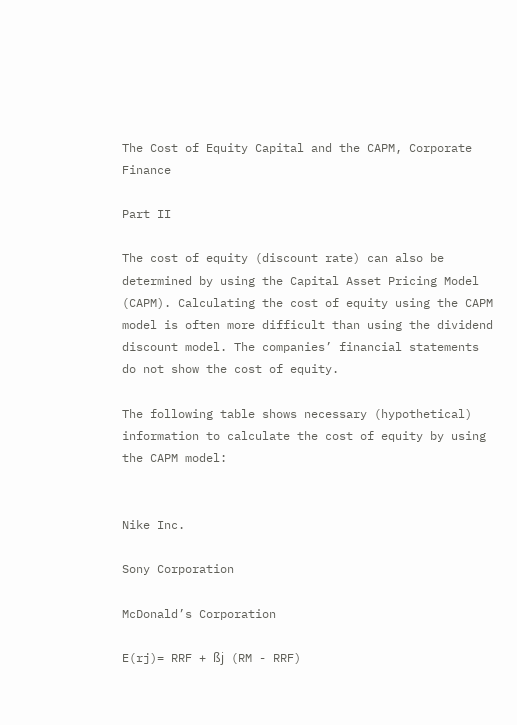The Cost of Equity Capital and the CAPM, Corporate Finance

Part II

The cost of equity (discount rate) can also be determined by using the Capital Asset Pricing Model (CAPM). Calculating the cost of equity using the CAPM model is often more difficult than using the dividend discount model. The companies’ financial statements do not show the cost of equity.

The following table shows necessary (hypothetical) information to calculate the cost of equity by using the CAPM model:


Nike Inc.

Sony Corporation

McDonald’s Corporation

E(rj)= RRF + ßj (RM - RRF)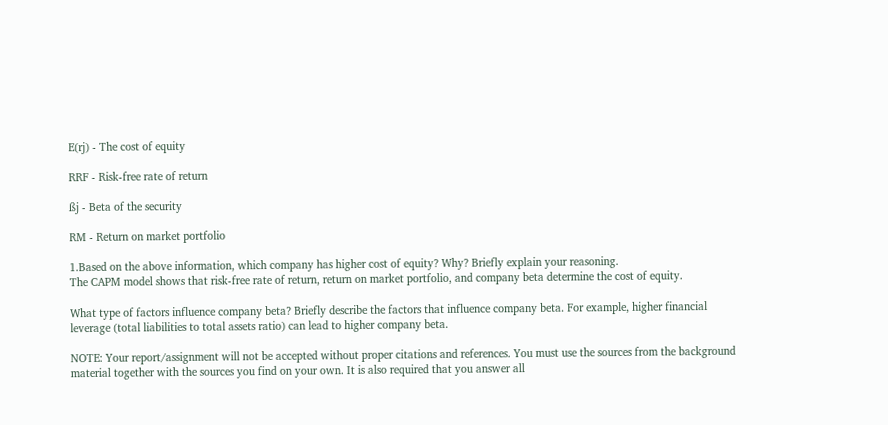E(rj) - The cost of equity

RRF - Risk-free rate of return

ßj - Beta of the security

RM - Return on market portfolio

1.Based on the above information, which company has higher cost of equity? Why? Briefly explain your reasoning.
The CAPM model shows that risk-free rate of return, return on market portfolio, and company beta determine the cost of equity.

What type of factors influence company beta? Briefly describe the factors that influence company beta. For example, higher financial leverage (total liabilities to total assets ratio) can lead to higher company beta.

NOTE: Your report/assignment will not be accepted without proper citations and references. You must use the sources from the background material together with the sources you find on your own. It is also required that you answer all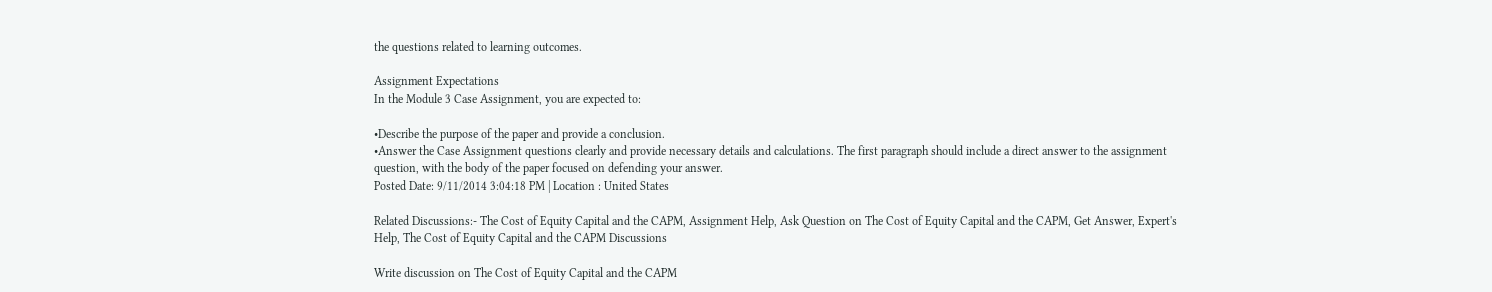the questions related to learning outcomes.

Assignment Expectations
In the Module 3 Case Assignment, you are expected to:

•Describe the purpose of the paper and provide a conclusion.
•Answer the Case Assignment questions clearly and provide necessary details and calculations. The first paragraph should include a direct answer to the assignment question, with the body of the paper focused on defending your answer.
Posted Date: 9/11/2014 3:04:18 PM | Location : United States

Related Discussions:- The Cost of Equity Capital and the CAPM, Assignment Help, Ask Question on The Cost of Equity Capital and the CAPM, Get Answer, Expert's Help, The Cost of Equity Capital and the CAPM Discussions

Write discussion on The Cost of Equity Capital and the CAPM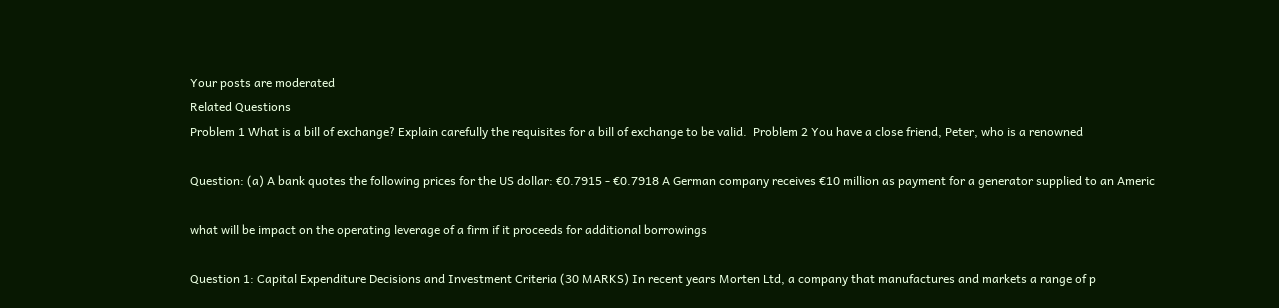Your posts are moderated
Related Questions
Problem 1 What is a bill of exchange? Explain carefully the requisites for a bill of exchange to be valid.  Problem 2 You have a close friend, Peter, who is a renowned

Question: (a) A bank quotes the following prices for the US dollar: €0.7915 - €0.7918 A German company receives €10 million as payment for a generator supplied to an Americ

what will be impact on the operating leverage of a firm if it proceeds for additional borrowings

Question 1: Capital Expenditure Decisions and Investment Criteria (30 MARKS) In recent years Morten Ltd, a company that manufactures and markets a range of p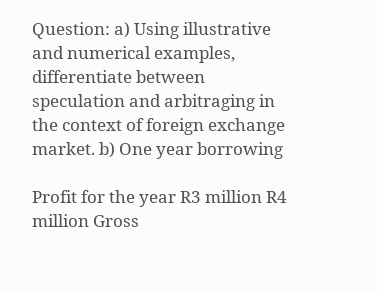Question: a) Using illustrative and numerical examples, differentiate between speculation and arbitraging in the context of foreign exchange market. b) One year borrowing

Profit for the year R3 million R4 million Gross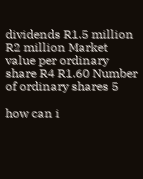dividends R1.5 million R2 million Market value per ordinary share R4 R1.60 Number of ordinary shares 5

how can i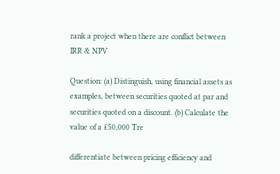rank a project when there are conflict between IRR & NPV

Question: (a) Distinguish, using financial assets as examples, between securities quoted at par and securities quoted on a discount. (b) Calculate the value of a £50,000 Tre

differentiate between pricing efficiency and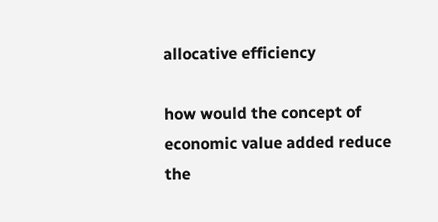allocative efficiency

how would the concept of economic value added reduce the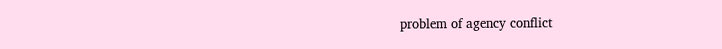problem of agency conflict